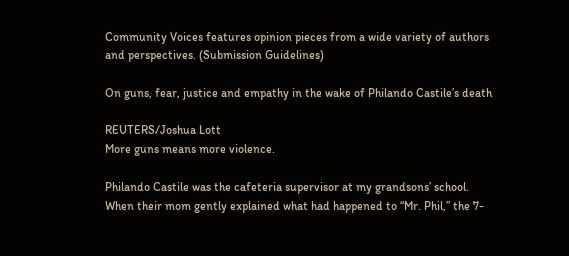Community Voices features opinion pieces from a wide variety of authors and perspectives. (Submission Guidelines)

On guns, fear, justice and empathy in the wake of Philando Castile’s death

REUTERS/Joshua Lott
More guns means more violence.

Philando Castile was the cafeteria supervisor at my grandsons’ school. When their mom gently explained what had happened to “Mr. Phil,” the 7-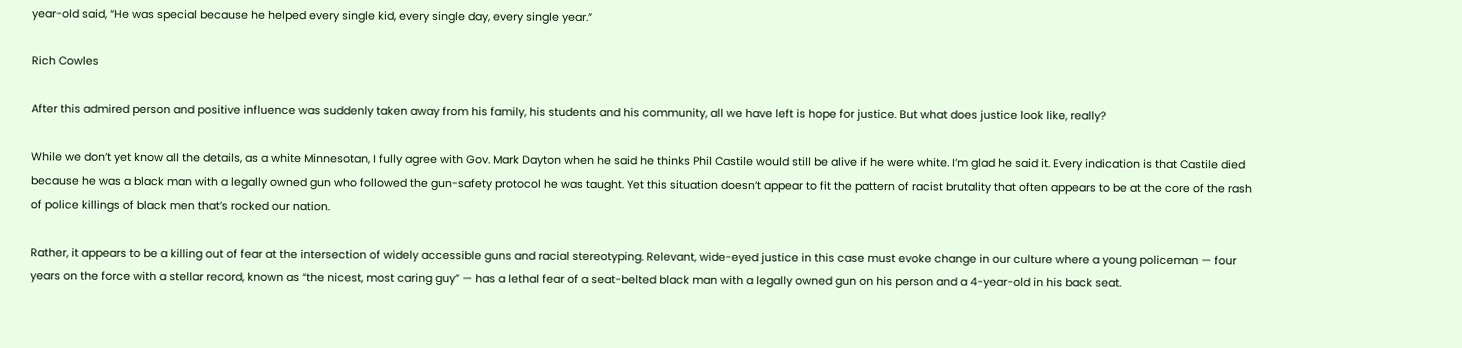year-old said, “He was special because he helped every single kid, every single day, every single year.”

Rich Cowles

After this admired person and positive influence was suddenly taken away from his family, his students and his community, all we have left is hope for justice. But what does justice look like, really?

While we don’t yet know all the details, as a white Minnesotan, I fully agree with Gov. Mark Dayton when he said he thinks Phil Castile would still be alive if he were white. I’m glad he said it. Every indication is that Castile died because he was a black man with a legally owned gun who followed the gun-safety protocol he was taught. Yet this situation doesn’t appear to fit the pattern of racist brutality that often appears to be at the core of the rash of police killings of black men that’s rocked our nation.

Rather, it appears to be a killing out of fear at the intersection of widely accessible guns and racial stereotyping. Relevant, wide-eyed justice in this case must evoke change in our culture where a young policeman — four years on the force with a stellar record, known as “the nicest, most caring guy” — has a lethal fear of a seat-belted black man with a legally owned gun on his person and a 4-year-old in his back seat.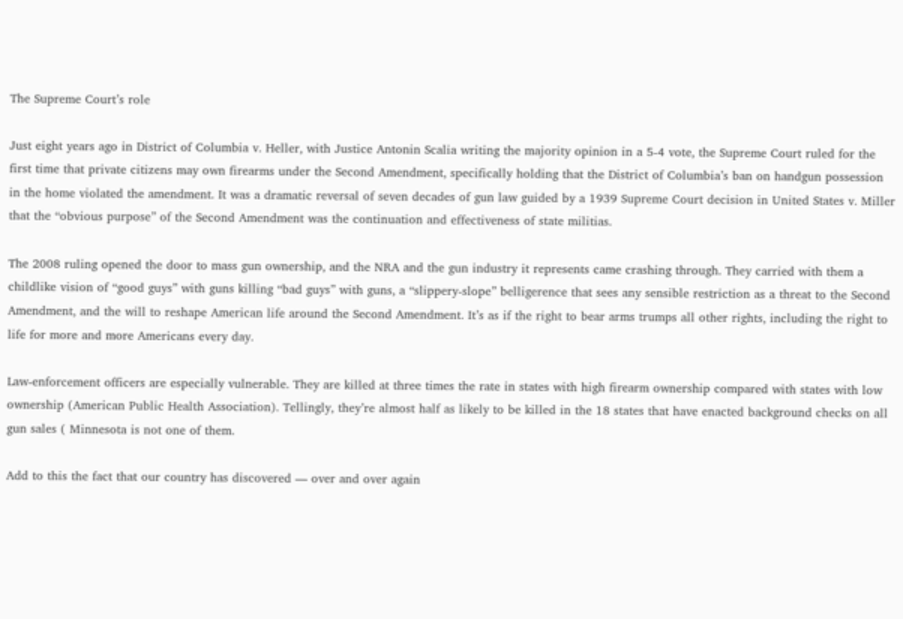The Supreme Court’s role

Just eight years ago in District of Columbia v. Heller, with Justice Antonin Scalia writing the majority opinion in a 5-4 vote, the Supreme Court ruled for the first time that private citizens may own firearms under the Second Amendment, specifically holding that the District of Columbia’s ban on handgun possession in the home violated the amendment. It was a dramatic reversal of seven decades of gun law guided by a 1939 Supreme Court decision in United States v. Miller that the “obvious purpose” of the Second Amendment was the continuation and effectiveness of state militias.

The 2008 ruling opened the door to mass gun ownership, and the NRA and the gun industry it represents came crashing through. They carried with them a childlike vision of “good guys” with guns killing “bad guys” with guns, a “slippery-slope” belligerence that sees any sensible restriction as a threat to the Second Amendment, and the will to reshape American life around the Second Amendment. It’s as if the right to bear arms trumps all other rights, including the right to life for more and more Americans every day.

Law-enforcement officers are especially vulnerable. They are killed at three times the rate in states with high firearm ownership compared with states with low ownership (American Public Health Association). Tellingly, they’re almost half as likely to be killed in the 18 states that have enacted background checks on all gun sales ( Minnesota is not one of them.

Add to this the fact that our country has discovered — over and over again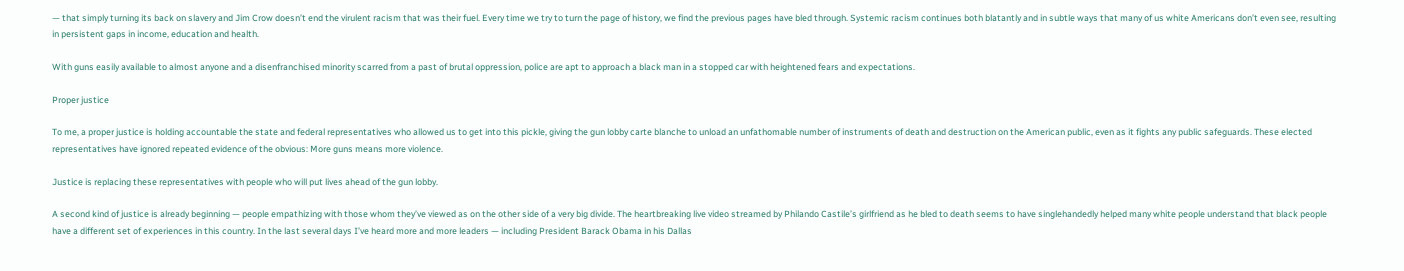— that simply turning its back on slavery and Jim Crow doesn’t end the virulent racism that was their fuel. Every time we try to turn the page of history, we find the previous pages have bled through. Systemic racism continues both blatantly and in subtle ways that many of us white Americans don’t even see, resulting in persistent gaps in income, education and health.

With guns easily available to almost anyone and a disenfranchised minority scarred from a past of brutal oppression, police are apt to approach a black man in a stopped car with heightened fears and expectations.

Proper justice

To me, a proper justice is holding accountable the state and federal representatives who allowed us to get into this pickle, giving the gun lobby carte blanche to unload an unfathomable number of instruments of death and destruction on the American public, even as it fights any public safeguards. These elected representatives have ignored repeated evidence of the obvious: More guns means more violence.

Justice is replacing these representatives with people who will put lives ahead of the gun lobby.

A second kind of justice is already beginning — people empathizing with those whom they’ve viewed as on the other side of a very big divide. The heartbreaking live video streamed by Philando Castile’s girlfriend as he bled to death seems to have singlehandedly helped many white people understand that black people have a different set of experiences in this country. In the last several days I’ve heard more and more leaders — including President Barack Obama in his Dallas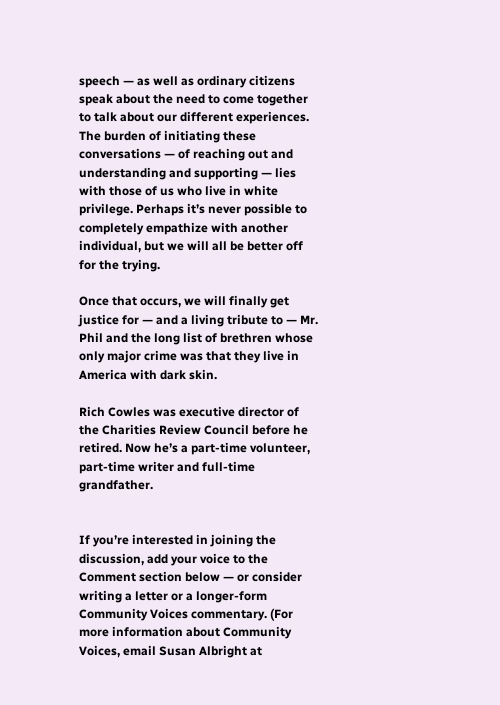speech — as well as ordinary citizens speak about the need to come together to talk about our different experiences. The burden of initiating these conversations — of reaching out and understanding and supporting — lies with those of us who live in white privilege. Perhaps it’s never possible to completely empathize with another individual, but we will all be better off for the trying.

Once that occurs, we will finally get justice for — and a living tribute to — Mr. Phil and the long list of brethren whose only major crime was that they live in America with dark skin.

Rich Cowles was executive director of the Charities Review Council before he retired. Now he’s a part-time volunteer, part-time writer and full-time grandfather.


If you’re interested in joining the discussion, add your voice to the Comment section below — or consider writing a letter or a longer-form Community Voices commentary. (For more information about Community Voices, email Susan Albright at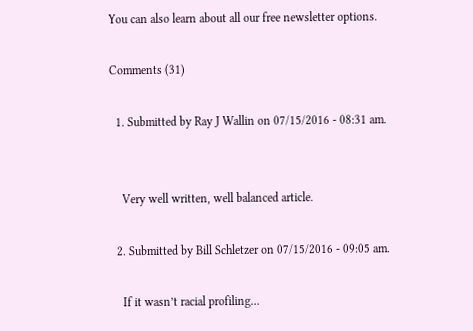You can also learn about all our free newsletter options.

Comments (31)

  1. Submitted by Ray J Wallin on 07/15/2016 - 08:31 am.


    Very well written, well balanced article.

  2. Submitted by Bill Schletzer on 07/15/2016 - 09:05 am.

    If it wasn’t racial profiling…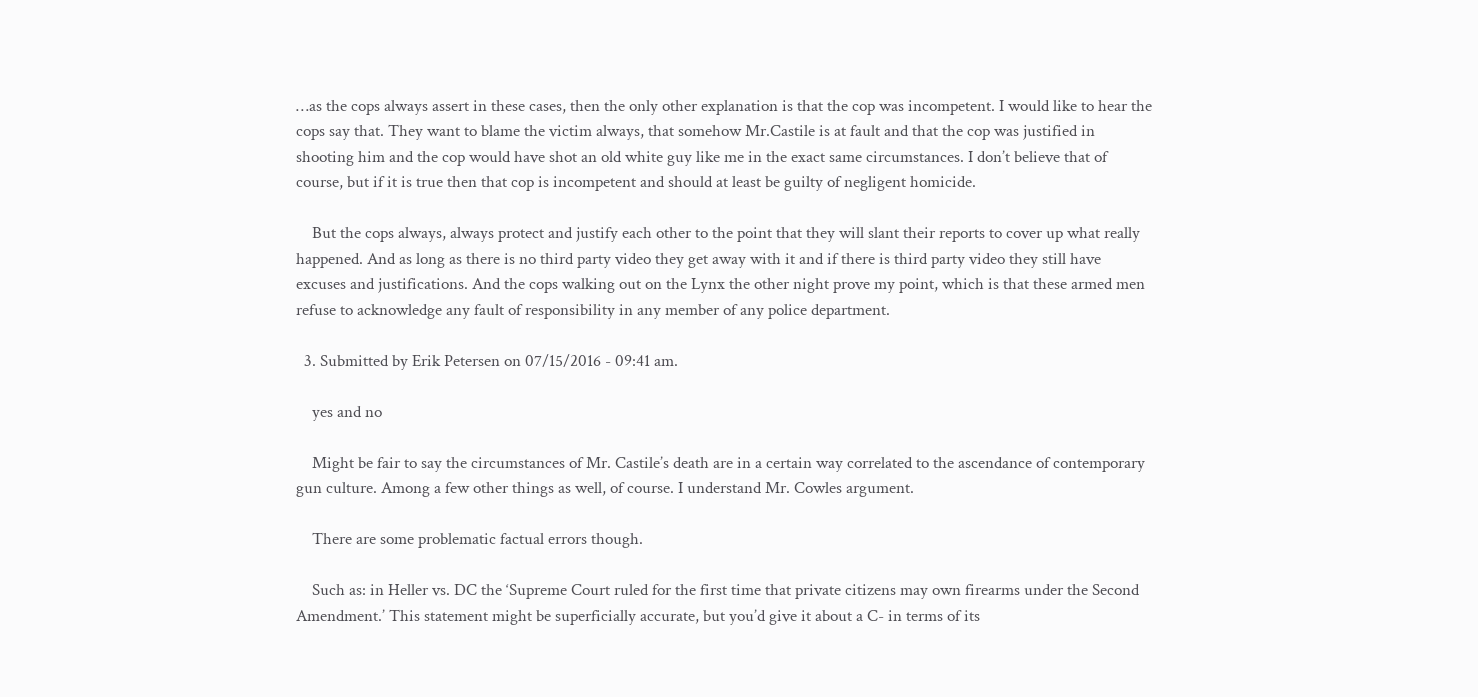…as the cops always assert in these cases, then the only other explanation is that the cop was incompetent. I would like to hear the cops say that. They want to blame the victim always, that somehow Mr.Castile is at fault and that the cop was justified in shooting him and the cop would have shot an old white guy like me in the exact same circumstances. I don’t believe that of course, but if it is true then that cop is incompetent and should at least be guilty of negligent homicide.

    But the cops always, always protect and justify each other to the point that they will slant their reports to cover up what really happened. And as long as there is no third party video they get away with it and if there is third party video they still have excuses and justifications. And the cops walking out on the Lynx the other night prove my point, which is that these armed men refuse to acknowledge any fault of responsibility in any member of any police department.

  3. Submitted by Erik Petersen on 07/15/2016 - 09:41 am.

    yes and no

    Might be fair to say the circumstances of Mr. Castile’s death are in a certain way correlated to the ascendance of contemporary gun culture. Among a few other things as well, of course. I understand Mr. Cowles argument.

    There are some problematic factual errors though.

    Such as: in Heller vs. DC the ‘Supreme Court ruled for the first time that private citizens may own firearms under the Second Amendment.’ This statement might be superficially accurate, but you’d give it about a C- in terms of its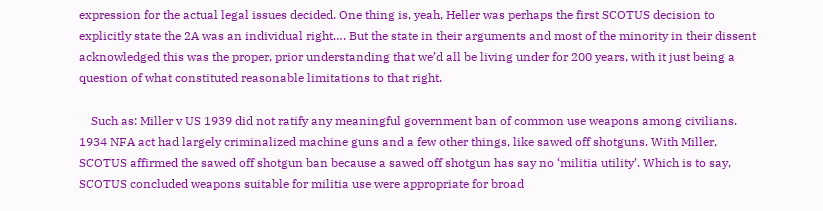expression for the actual legal issues decided. One thing is, yeah, Heller was perhaps the first SCOTUS decision to explicitly state the 2A was an individual right…. But the state in their arguments and most of the minority in their dissent acknowledged this was the proper, prior understanding that we’d all be living under for 200 years, with it just being a question of what constituted reasonable limitations to that right.

    Such as: Miller v US 1939 did not ratify any meaningful government ban of common use weapons among civilians. 1934 NFA act had largely criminalized machine guns and a few other things, like sawed off shotguns. With Miller, SCOTUS affirmed the sawed off shotgun ban because a sawed off shotgun has say no ‘militia utility’. Which is to say, SCOTUS concluded weapons suitable for militia use were appropriate for broad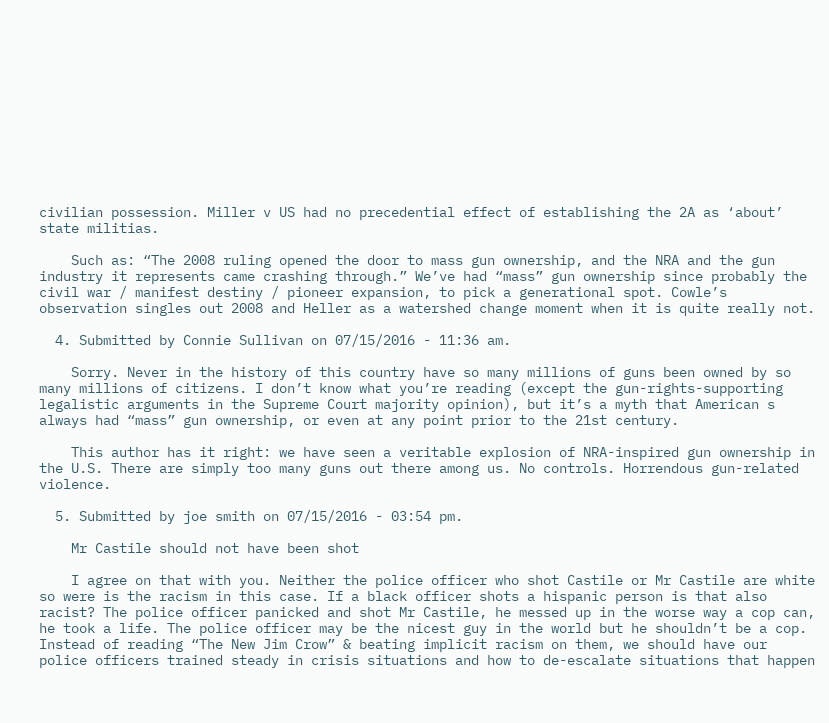civilian possession. Miller v US had no precedential effect of establishing the 2A as ‘about’ state militias.

    Such as: “The 2008 ruling opened the door to mass gun ownership, and the NRA and the gun industry it represents came crashing through.” We’ve had “mass” gun ownership since probably the civil war / manifest destiny / pioneer expansion, to pick a generational spot. Cowle’s observation singles out 2008 and Heller as a watershed change moment when it is quite really not.

  4. Submitted by Connie Sullivan on 07/15/2016 - 11:36 am.

    Sorry. Never in the history of this country have so many millions of guns been owned by so many millions of citizens. I don’t know what you’re reading (except the gun-rights-supporting legalistic arguments in the Supreme Court majority opinion), but it’s a myth that American s always had “mass” gun ownership, or even at any point prior to the 21st century.

    This author has it right: we have seen a veritable explosion of NRA-inspired gun ownership in the U.S. There are simply too many guns out there among us. No controls. Horrendous gun-related violence.

  5. Submitted by joe smith on 07/15/2016 - 03:54 pm.

    Mr Castile should not have been shot

    I agree on that with you. Neither the police officer who shot Castile or Mr Castile are white so were is the racism in this case. If a black officer shots a hispanic person is that also racist? The police officer panicked and shot Mr Castile, he messed up in the worse way a cop can, he took a life. The police officer may be the nicest guy in the world but he shouldn’t be a cop. Instead of reading “The New Jim Crow” & beating implicit racism on them, we should have our police officers trained steady in crisis situations and how to de-escalate situations that happen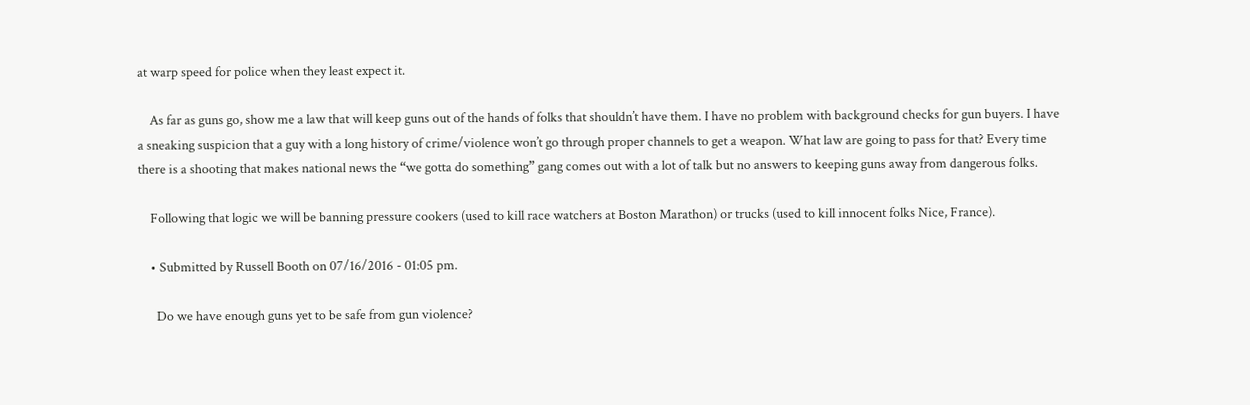at warp speed for police when they least expect it.

    As far as guns go, show me a law that will keep guns out of the hands of folks that shouldn’t have them. I have no problem with background checks for gun buyers. I have a sneaking suspicion that a guy with a long history of crime/violence won’t go through proper channels to get a weapon. What law are going to pass for that? Every time there is a shooting that makes national news the “we gotta do something” gang comes out with a lot of talk but no answers to keeping guns away from dangerous folks.

    Following that logic we will be banning pressure cookers (used to kill race watchers at Boston Marathon) or trucks (used to kill innocent folks Nice, France).

    • Submitted by Russell Booth on 07/16/2016 - 01:05 pm.

      Do we have enough guns yet to be safe from gun violence?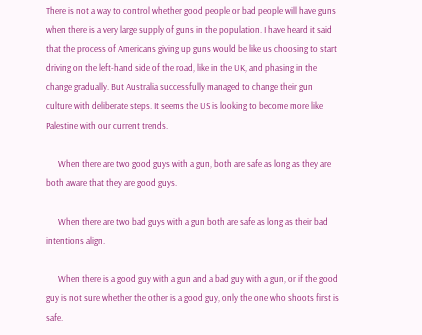There is not a way to control whether good people or bad people will have guns when there is a very large supply of guns in the population. I have heard it said that the process of Americans giving up guns would be like us choosing to start driving on the left-hand side of the road, like in the UK, and phasing in the change gradually. But Australia successfully managed to change their gun culture with deliberate steps. It seems the US is looking to become more like Palestine with our current trends.

      When there are two good guys with a gun, both are safe as long as they are both aware that they are good guys.

      When there are two bad guys with a gun both are safe as long as their bad intentions align.

      When there is a good guy with a gun and a bad guy with a gun, or if the good guy is not sure whether the other is a good guy, only the one who shoots first is safe.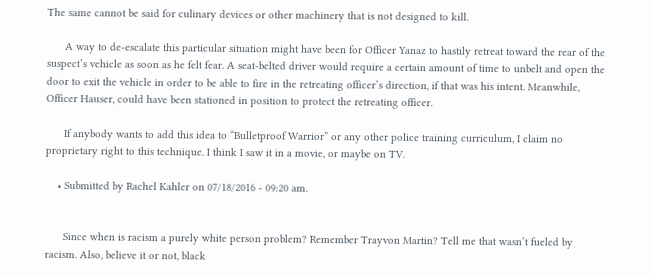The same cannot be said for culinary devices or other machinery that is not designed to kill.

      A way to de-escalate this particular situation might have been for Officer Yanaz to hastily retreat toward the rear of the suspect’s vehicle as soon as he felt fear. A seat-belted driver would require a certain amount of time to unbelt and open the door to exit the vehicle in order to be able to fire in the retreating officer’s direction, if that was his intent. Meanwhile, Officer Hauser, could have been stationed in position to protect the retreating officer.

      If anybody wants to add this idea to “Bulletproof Warrior” or any other police training curriculum, I claim no proprietary right to this technique. I think I saw it in a movie, or maybe on TV.

    • Submitted by Rachel Kahler on 07/18/2016 - 09:20 am.


      Since when is racism a purely white person problem? Remember Trayvon Martin? Tell me that wasn’t fueled by racism. Also, believe it or not, black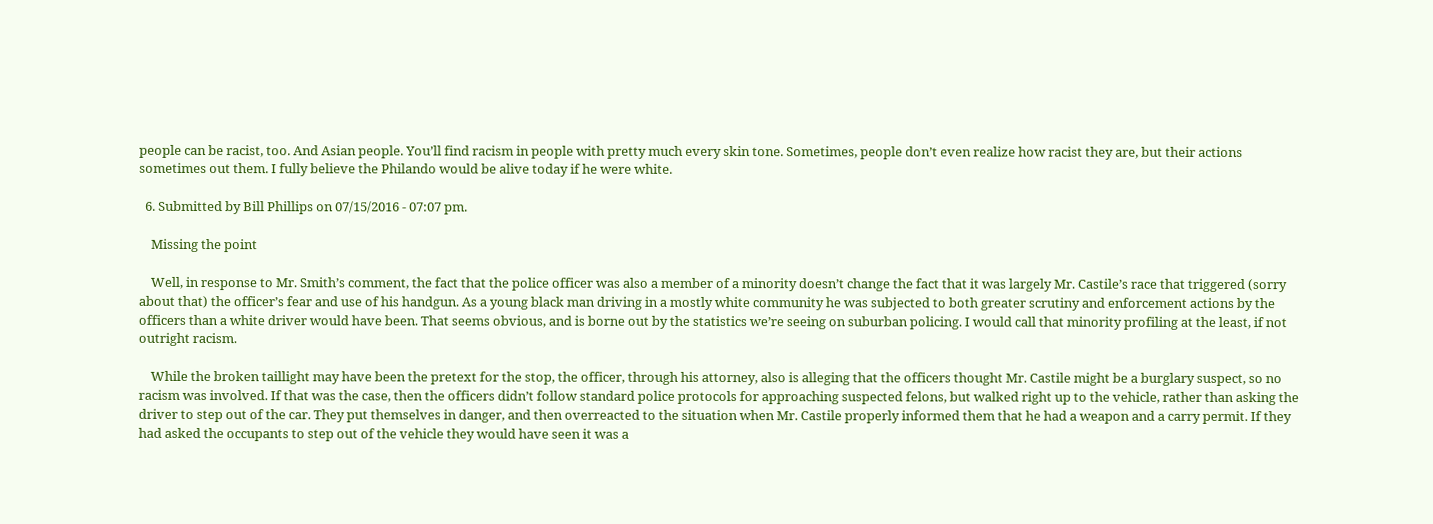people can be racist, too. And Asian people. You’ll find racism in people with pretty much every skin tone. Sometimes, people don’t even realize how racist they are, but their actions sometimes out them. I fully believe the Philando would be alive today if he were white.

  6. Submitted by Bill Phillips on 07/15/2016 - 07:07 pm.

    Missing the point

    Well, in response to Mr. Smith’s comment, the fact that the police officer was also a member of a minority doesn’t change the fact that it was largely Mr. Castile’s race that triggered (sorry about that) the officer’s fear and use of his handgun. As a young black man driving in a mostly white community he was subjected to both greater scrutiny and enforcement actions by the officers than a white driver would have been. That seems obvious, and is borne out by the statistics we’re seeing on suburban policing. I would call that minority profiling at the least, if not outright racism.

    While the broken taillight may have been the pretext for the stop, the officer, through his attorney, also is alleging that the officers thought Mr. Castile might be a burglary suspect, so no racism was involved. If that was the case, then the officers didn’t follow standard police protocols for approaching suspected felons, but walked right up to the vehicle, rather than asking the driver to step out of the car. They put themselves in danger, and then overreacted to the situation when Mr. Castile properly informed them that he had a weapon and a carry permit. If they had asked the occupants to step out of the vehicle they would have seen it was a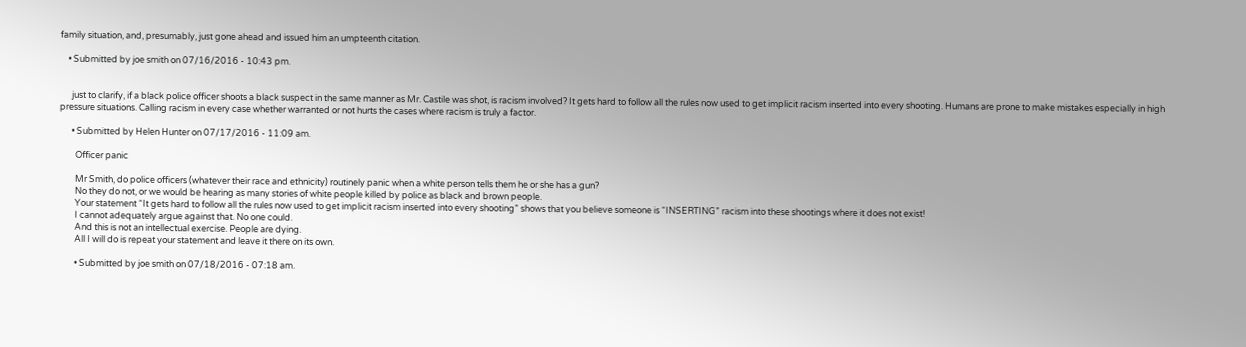family situation, and, presumably, just gone ahead and issued him an umpteenth citation.

    • Submitted by joe smith on 07/16/2016 - 10:43 pm.


      just to clarify, if a black police officer shoots a black suspect in the same manner as Mr. Castile was shot, is racism involved? It gets hard to follow all the rules now used to get implicit racism inserted into every shooting. Humans are prone to make mistakes especially in high pressure situations. Calling racism in every case whether warranted or not hurts the cases where racism is truly a factor.

      • Submitted by Helen Hunter on 07/17/2016 - 11:09 am.

        Officer panic

        Mr Smith, do police officers (whatever their race and ethnicity) routinely panic when a white person tells them he or she has a gun?
        No they do not, or we would be hearing as many stories of white people killed by police as black and brown people.
        Your statement “It gets hard to follow all the rules now used to get implicit racism inserted into every shooting” shows that you believe someone is “INSERTING” racism into these shootings where it does not exist!
        I cannot adequately argue against that. No one could.
        And this is not an intellectual exercise. People are dying.
        All I will do is repeat your statement and leave it there on its own.

        • Submitted by joe smith on 07/18/2016 - 07:18 am.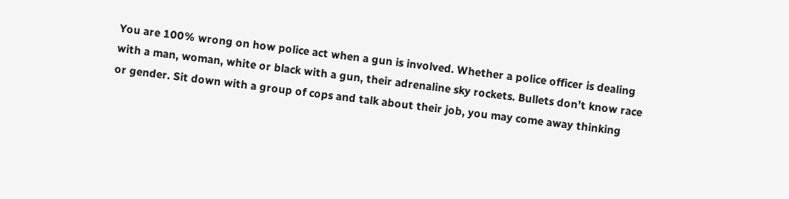You are 100% wrong on how police act when a gun is involved. Whether a police officer is dealing with a man, woman, white or black with a gun, their adrenaline sky rockets. Bullets don’t know race or gender. Sit down with a group of cops and talk about their job, you may come away thinking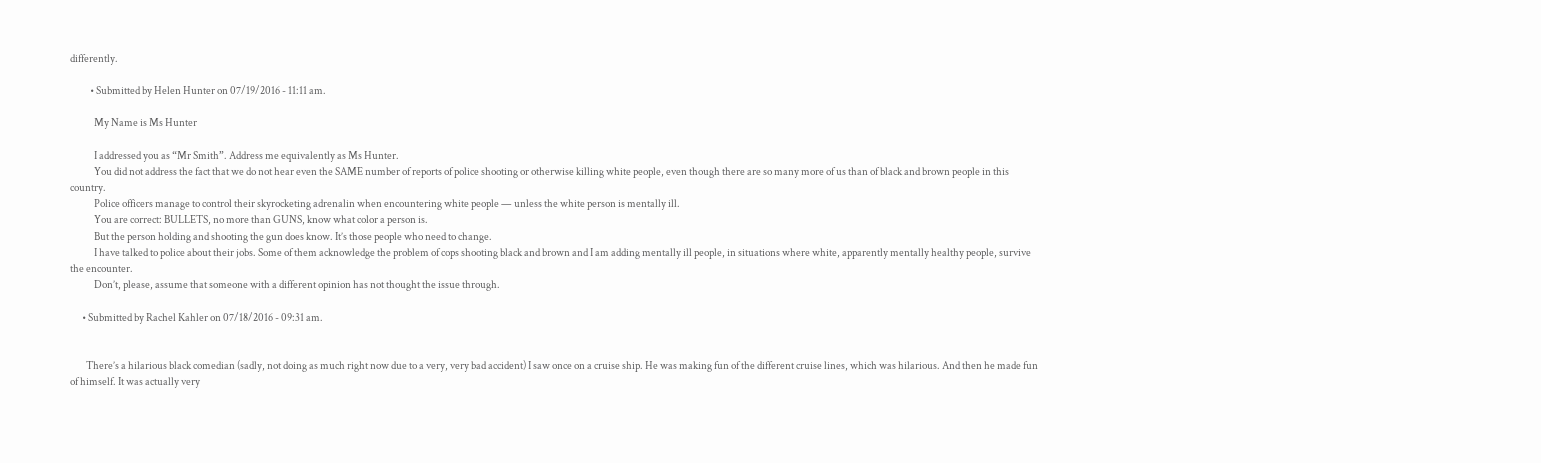differently.

          • Submitted by Helen Hunter on 07/19/2016 - 11:11 am.

            My Name is Ms Hunter

            I addressed you as “Mr Smith”. Address me equivalently as Ms Hunter.
            You did not address the fact that we do not hear even the SAME number of reports of police shooting or otherwise killing white people, even though there are so many more of us than of black and brown people in this country.
            Police officers manage to control their skyrocketing adrenalin when encountering white people — unless the white person is mentally ill.
            You are correct: BULLETS, no more than GUNS, know what color a person is.
            But the person holding and shooting the gun does know. It’s those people who need to change.
            I have talked to police about their jobs. Some of them acknowledge the problem of cops shooting black and brown and I am adding mentally ill people, in situations where white, apparently mentally healthy people, survive the encounter.
            Don’t, please, assume that someone with a different opinion has not thought the issue through.

      • Submitted by Rachel Kahler on 07/18/2016 - 09:31 am.


        There’s a hilarious black comedian (sadly, not doing as much right now due to a very, very bad accident) I saw once on a cruise ship. He was making fun of the different cruise lines, which was hilarious. And then he made fun of himself. It was actually very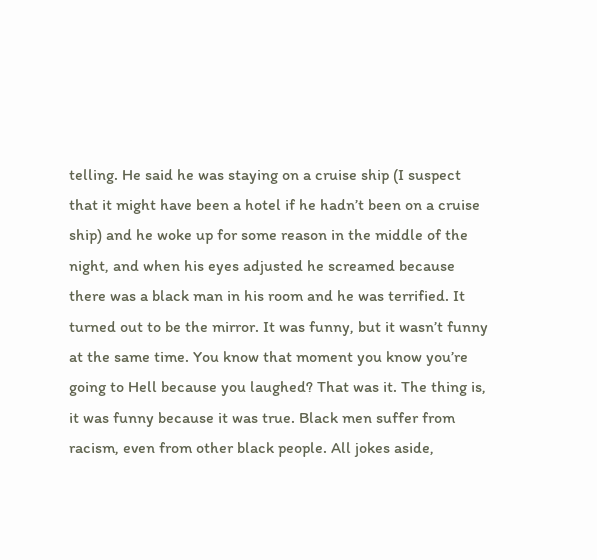telling. He said he was staying on a cruise ship (I suspect that it might have been a hotel if he hadn’t been on a cruise ship) and he woke up for some reason in the middle of the night, and when his eyes adjusted he screamed because there was a black man in his room and he was terrified. It turned out to be the mirror. It was funny, but it wasn’t funny at the same time. You know that moment you know you’re going to Hell because you laughed? That was it. The thing is, it was funny because it was true. Black men suffer from racism, even from other black people. All jokes aside,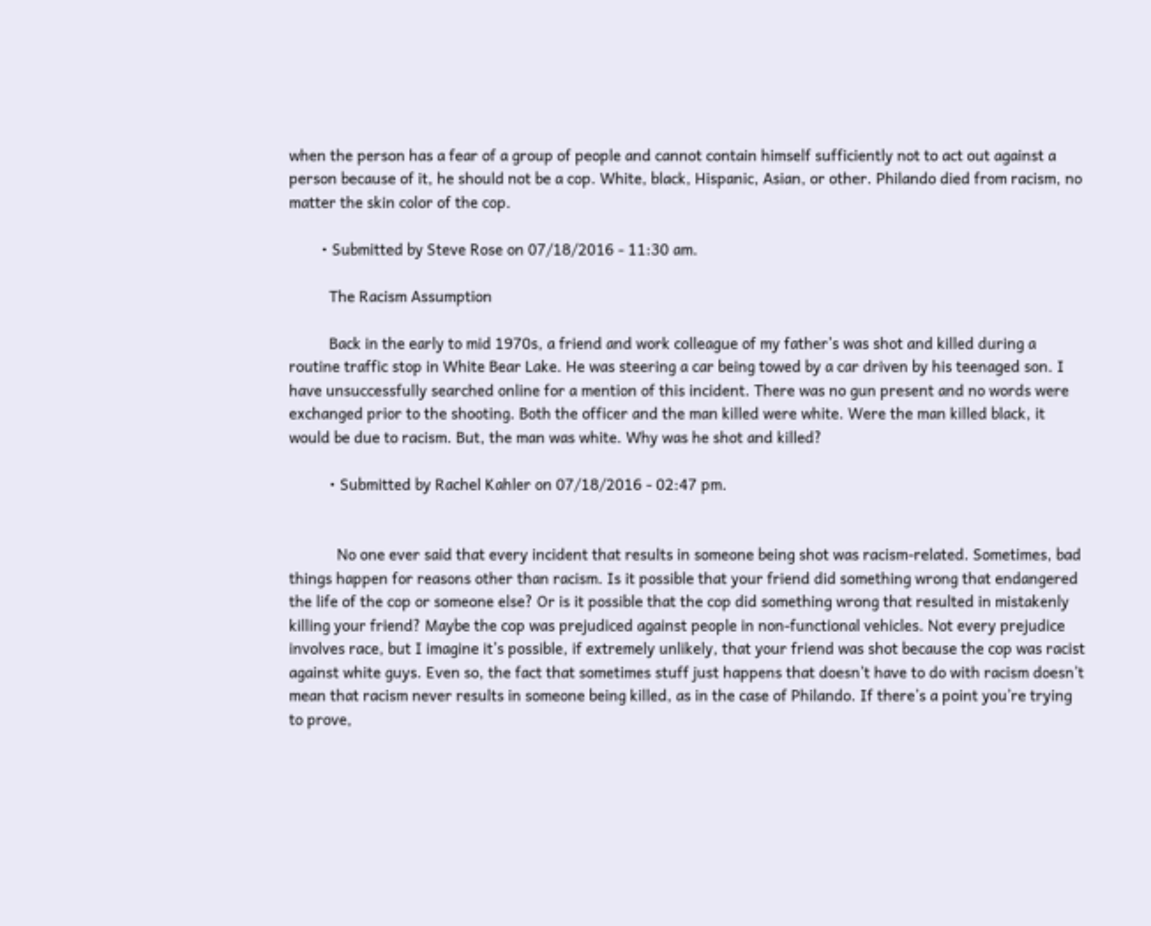when the person has a fear of a group of people and cannot contain himself sufficiently not to act out against a person because of it, he should not be a cop. White, black, Hispanic, Asian, or other. Philando died from racism, no matter the skin color of the cop.

        • Submitted by Steve Rose on 07/18/2016 - 11:30 am.

          The Racism Assumption

          Back in the early to mid 1970s, a friend and work colleague of my father’s was shot and killed during a routine traffic stop in White Bear Lake. He was steering a car being towed by a car driven by his teenaged son. I have unsuccessfully searched online for a mention of this incident. There was no gun present and no words were exchanged prior to the shooting. Both the officer and the man killed were white. Were the man killed black, it would be due to racism. But, the man was white. Why was he shot and killed?

          • Submitted by Rachel Kahler on 07/18/2016 - 02:47 pm.


            No one ever said that every incident that results in someone being shot was racism-related. Sometimes, bad things happen for reasons other than racism. Is it possible that your friend did something wrong that endangered the life of the cop or someone else? Or is it possible that the cop did something wrong that resulted in mistakenly killing your friend? Maybe the cop was prejudiced against people in non-functional vehicles. Not every prejudice involves race, but I imagine it’s possible, if extremely unlikely, that your friend was shot because the cop was racist against white guys. Even so, the fact that sometimes stuff just happens that doesn’t have to do with racism doesn’t mean that racism never results in someone being killed, as in the case of Philando. If there’s a point you’re trying to prove,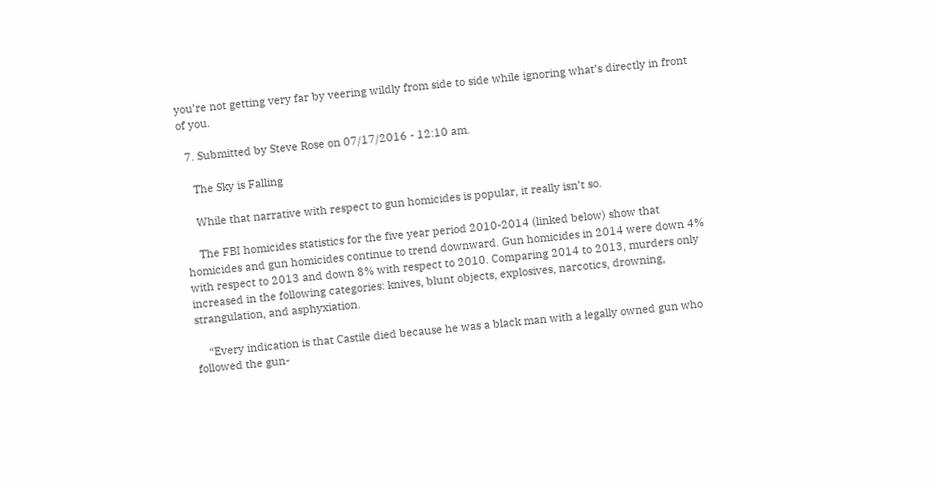you’re not getting very far by veering wildly from side to side while ignoring what’s directly in front of you.

  7. Submitted by Steve Rose on 07/17/2016 - 12:10 am.

    The Sky is Falling

    While that narrative with respect to gun homicides is popular, it really isn’t so.

    The FBI homicides statistics for the five year period 2010-2014 (linked below) show that homicides and gun homicides continue to trend downward. Gun homicides in 2014 were down 4% with respect to 2013 and down 8% with respect to 2010. Comparing 2014 to 2013, murders only increased in the following categories: knives, blunt objects, explosives, narcotics, drowning, strangulation, and asphyxiation.

    “Every indication is that Castile died because he was a black man with a legally owned gun who followed the gun-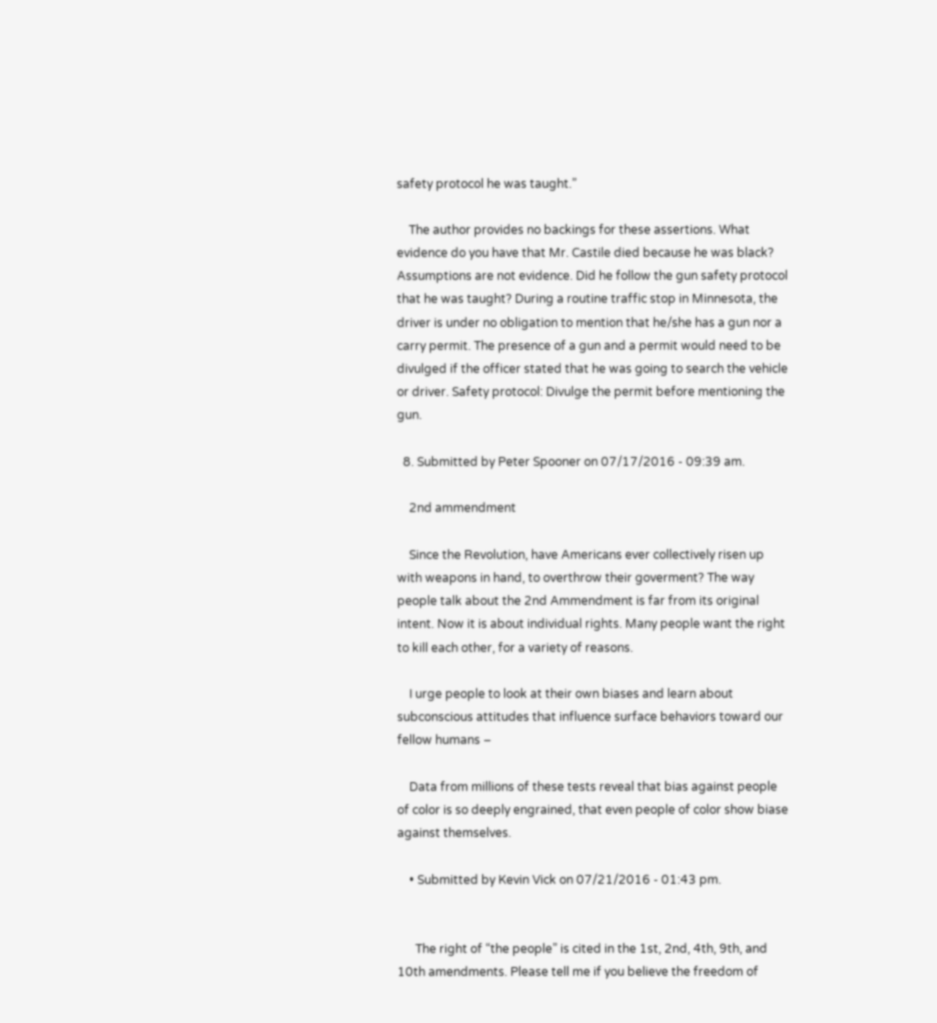safety protocol he was taught.”

    The author provides no backings for these assertions. What evidence do you have that Mr. Castile died because he was black? Assumptions are not evidence. Did he follow the gun safety protocol that he was taught? During a routine traffic stop in Minnesota, the driver is under no obligation to mention that he/she has a gun nor a carry permit. The presence of a gun and a permit would need to be divulged if the officer stated that he was going to search the vehicle or driver. Safety protocol: Divulge the permit before mentioning the gun.

  8. Submitted by Peter Spooner on 07/17/2016 - 09:39 am.

    2nd ammendment

    Since the Revolution, have Americans ever collectively risen up with weapons in hand, to overthrow their goverment? The way people talk about the 2nd Ammendment is far from its original intent. Now it is about individual rights. Many people want the right to kill each other, for a variety of reasons.

    I urge people to look at their own biases and learn about subconscious attitudes that influence surface behaviors toward our fellow humans –

    Data from millions of these tests reveal that bias against people of color is so deeply engrained, that even people of color show biase against themselves.

    • Submitted by Kevin Vick on 07/21/2016 - 01:43 pm.


      The right of “the people” is cited in the 1st, 2nd, 4th, 9th, and 10th amendments. Please tell me if you believe the freedom of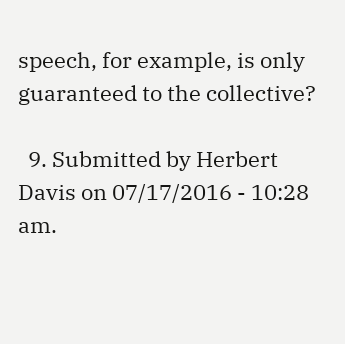speech, for example, is only guaranteed to the collective?

  9. Submitted by Herbert Davis on 07/17/2016 - 10:28 am.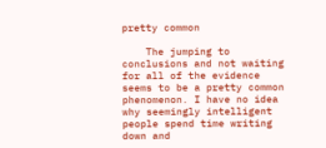pretty common

    The jumping to conclusions and not waiting for all of the evidence seems to be a pretty common phenomenon. I have no idea why seemingly intelligent people spend time writing down and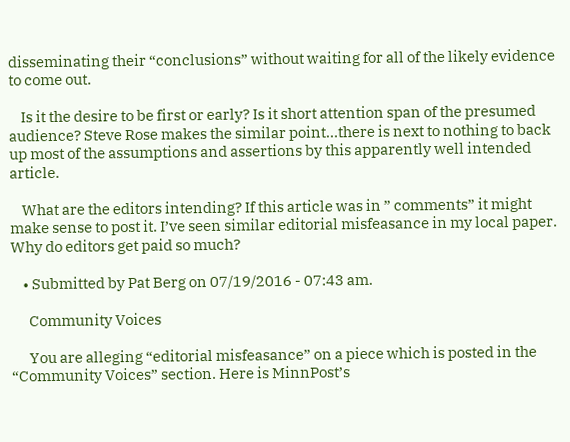disseminating their “conclusions” without waiting for all of the likely evidence to come out.

    Is it the desire to be first or early? Is it short attention span of the presumed audience? Steve Rose makes the similar point…there is next to nothing to back up most of the assumptions and assertions by this apparently well intended article.

    What are the editors intending? If this article was in ” comments” it might make sense to post it. I’ve seen similar editorial misfeasance in my local paper. Why do editors get paid so much?

    • Submitted by Pat Berg on 07/19/2016 - 07:43 am.

      Community Voices

      You are alleging “editorial misfeasance” on a piece which is posted in the “Community Voices” section. Here is MinnPost’s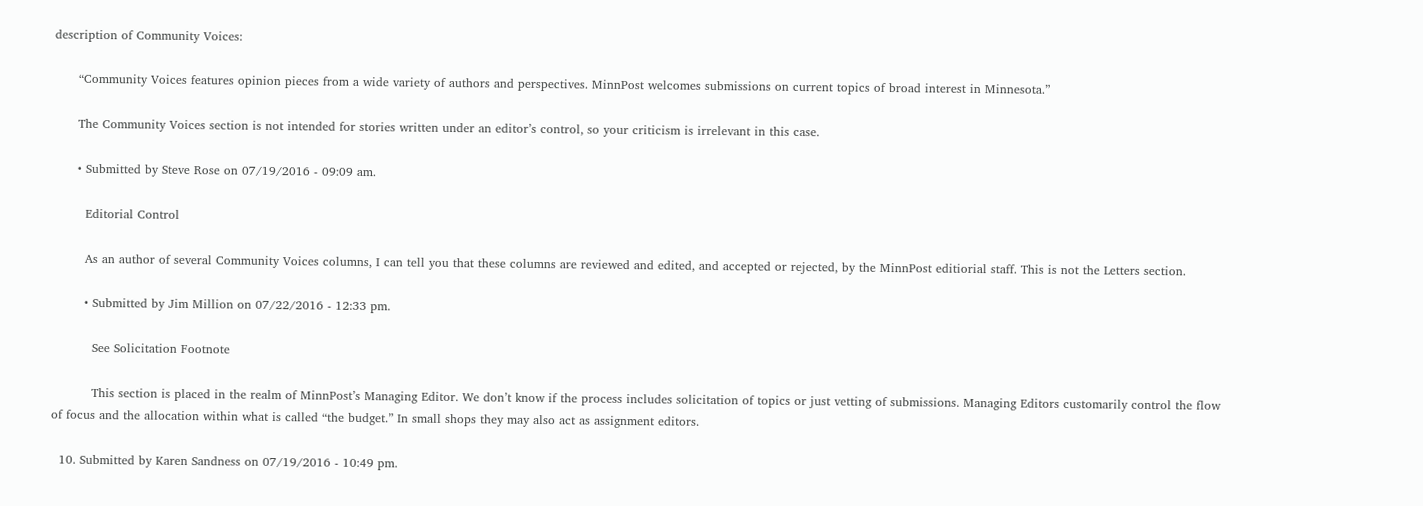description of Community Voices:

      “Community Voices features opinion pieces from a wide variety of authors and perspectives. MinnPost welcomes submissions on current topics of broad interest in Minnesota.”

      The Community Voices section is not intended for stories written under an editor’s control, so your criticism is irrelevant in this case.

      • Submitted by Steve Rose on 07/19/2016 - 09:09 am.

        Editorial Control

        As an author of several Community Voices columns, I can tell you that these columns are reviewed and edited, and accepted or rejected, by the MinnPost editiorial staff. This is not the Letters section.

        • Submitted by Jim Million on 07/22/2016 - 12:33 pm.

          See Solicitation Footnote

          This section is placed in the realm of MinnPost’s Managing Editor. We don’t know if the process includes solicitation of topics or just vetting of submissions. Managing Editors customarily control the flow of focus and the allocation within what is called “the budget.” In small shops they may also act as assignment editors.

  10. Submitted by Karen Sandness on 07/19/2016 - 10:49 pm.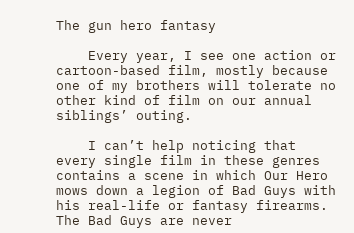The gun hero fantasy

    Every year, I see one action or cartoon-based film, mostly because one of my brothers will tolerate no other kind of film on our annual siblings’ outing.

    I can’t help noticing that every single film in these genres contains a scene in which Our Hero mows down a legion of Bad Guys with his real-life or fantasy firearms. The Bad Guys are never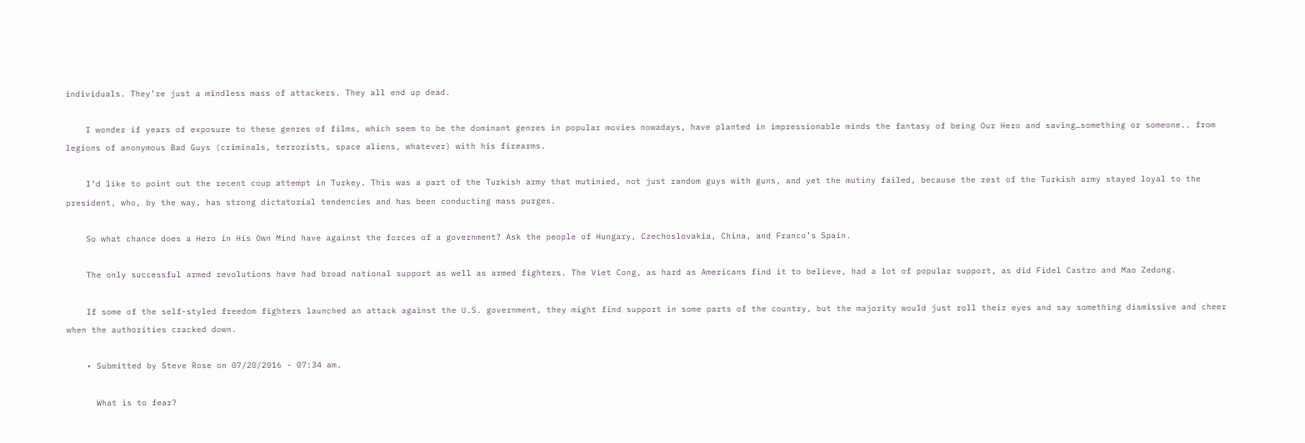individuals. They’re just a mindless mass of attackers. They all end up dead.

    I wonder if years of exposure to these genres of films, which seem to be the dominant genres in popular movies nowadays, have planted in impressionable minds the fantasy of being Our Hero and saving…something or someone.. from legions of anonymous Bad Guys (criminals, terrorists, space aliens, whatever) with his firearms.

    I’d like to point out the recent coup attempt in Turkey. This was a part of the Turkish army that mutinied, not just random guys with guns, and yet the mutiny failed, because the rest of the Turkish army stayed loyal to the president, who, by the way, has strong dictatorial tendencies and has been conducting mass purges.

    So what chance does a Hero in His Own Mind have against the forces of a government? Ask the people of Hungary, Czechoslovakia, China, and Franco’s Spain.

    The only successful armed revolutions have had broad national support as well as armed fighters. The Viet Cong, as hard as Americans find it to believe, had a lot of popular support, as did Fidel Castro and Mao Zedong.

    If some of the self-styled freedom fighters launched an attack against the U.S. government, they might find support in some parts of the country, but the majority would just roll their eyes and say something dismissive and cheer when the authorities cracked down.

    • Submitted by Steve Rose on 07/20/2016 - 07:34 am.

      What is to fear?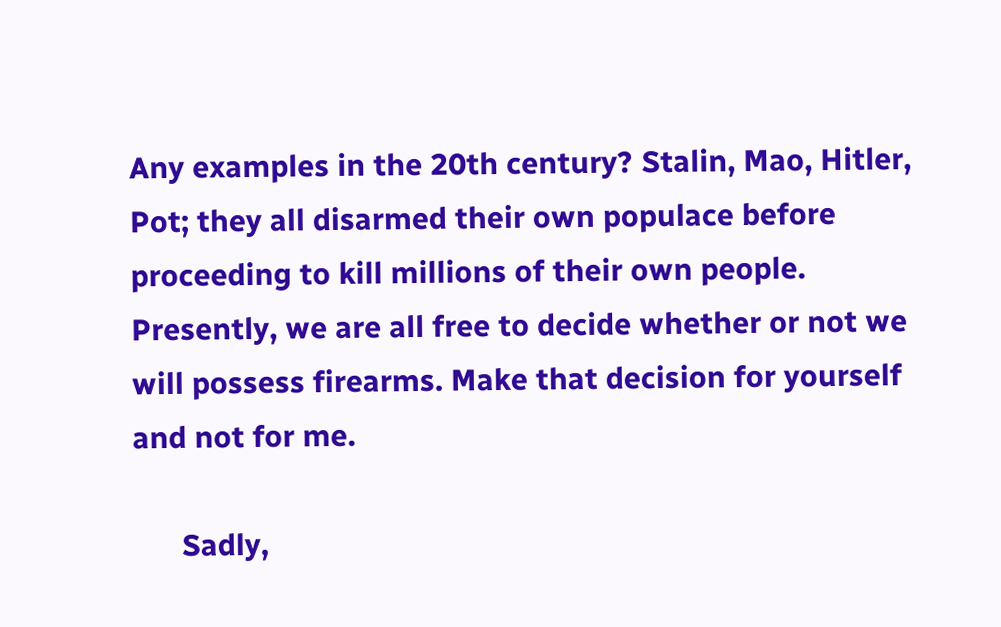Any examples in the 20th century? Stalin, Mao, Hitler, Pot; they all disarmed their own populace before proceeding to kill millions of their own people. Presently, we are all free to decide whether or not we will possess firearms. Make that decision for yourself and not for me.

      Sadly,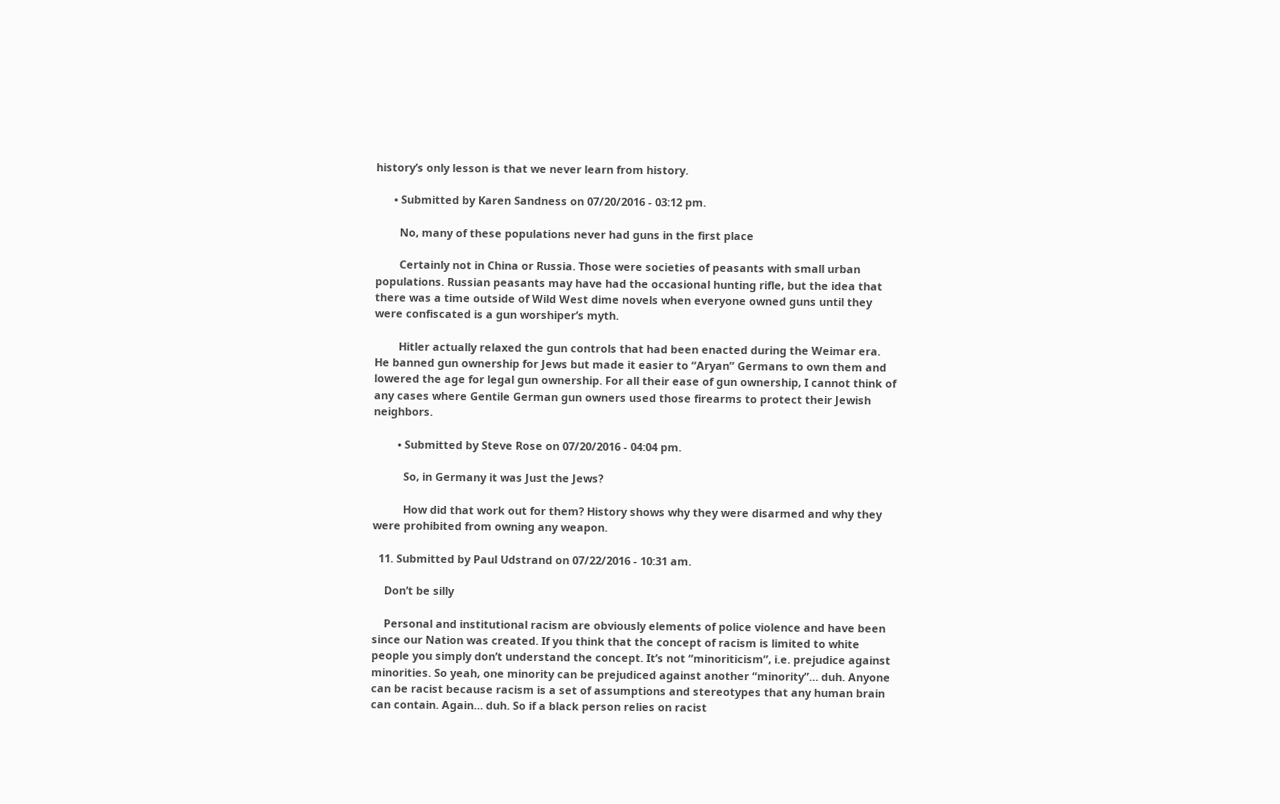history’s only lesson is that we never learn from history.

      • Submitted by Karen Sandness on 07/20/2016 - 03:12 pm.

        No, many of these populations never had guns in the first place

        Certainly not in China or Russia. Those were societies of peasants with small urban populations. Russian peasants may have had the occasional hunting rifle, but the idea that there was a time outside of Wild West dime novels when everyone owned guns until they were confiscated is a gun worshiper’s myth.

        Hitler actually relaxed the gun controls that had been enacted during the Weimar era. He banned gun ownership for Jews but made it easier to “Aryan” Germans to own them and lowered the age for legal gun ownership. For all their ease of gun ownership, I cannot think of any cases where Gentile German gun owners used those firearms to protect their Jewish neighbors.

        • Submitted by Steve Rose on 07/20/2016 - 04:04 pm.

          So, in Germany it was Just the Jews?

          How did that work out for them? History shows why they were disarmed and why they were prohibited from owning any weapon.

  11. Submitted by Paul Udstrand on 07/22/2016 - 10:31 am.

    Don’t be silly

    Personal and institutional racism are obviously elements of police violence and have been since our Nation was created. If you think that the concept of racism is limited to white people you simply don’t understand the concept. It’s not “minoriticism”, i.e. prejudice against minorities. So yeah, one minority can be prejudiced against another “minority”… duh. Anyone can be racist because racism is a set of assumptions and stereotypes that any human brain can contain. Again… duh. So if a black person relies on racist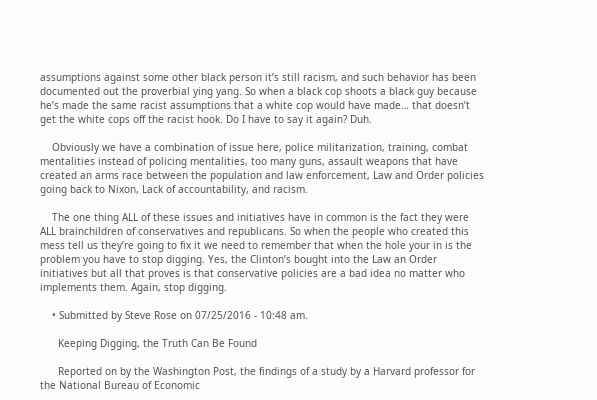assumptions against some other black person it’s still racism, and such behavior has been documented out the proverbial ying yang. So when a black cop shoots a black guy because he’s made the same racist assumptions that a white cop would have made… that doesn’t get the white cops off the racist hook. Do I have to say it again? Duh.

    Obviously we have a combination of issue here, police militarization, training, combat mentalities instead of policing mentalities, too many guns, assault weapons that have created an arms race between the population and law enforcement, Law and Order policies going back to Nixon, Lack of accountability, and racism.

    The one thing ALL of these issues and initiatives have in common is the fact they were ALL brainchildren of conservatives and republicans. So when the people who created this mess tell us they’re going to fix it we need to remember that when the hole your in is the problem you have to stop digging. Yes, the Clinton’s bought into the Law an Order initiatives but all that proves is that conservative policies are a bad idea no matter who implements them. Again, stop digging.

    • Submitted by Steve Rose on 07/25/2016 - 10:48 am.

      Keeping Digging, the Truth Can Be Found

      Reported on by the Washington Post, the findings of a study by a Harvard professor for the National Bureau of Economic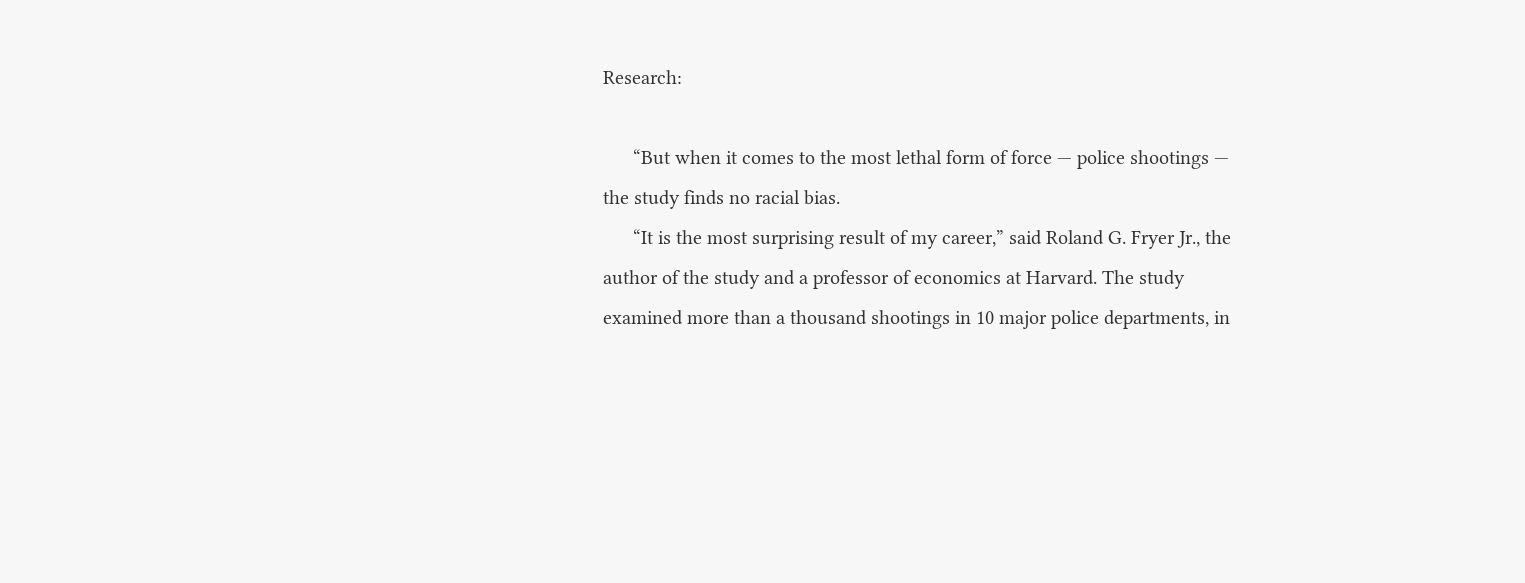Research:

      “But when it comes to the most lethal form of force — police shootings — the study finds no racial bias.
      “It is the most surprising result of my career,” said Roland G. Fryer Jr., the author of the study and a professor of economics at Harvard. The study examined more than a thousand shootings in 10 major police departments, in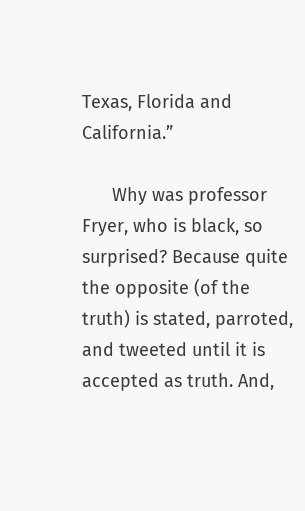Texas, Florida and California.”

      Why was professor Fryer, who is black, so surprised? Because quite the opposite (of the truth) is stated, parroted, and tweeted until it is accepted as truth. And,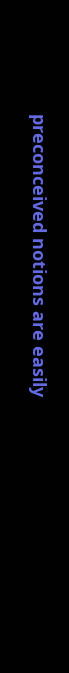preconceived notions are easily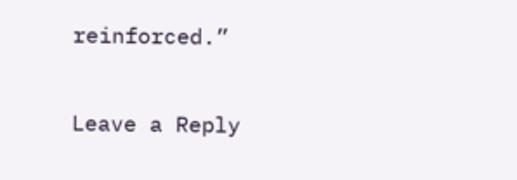reinforced.”

Leave a Reply